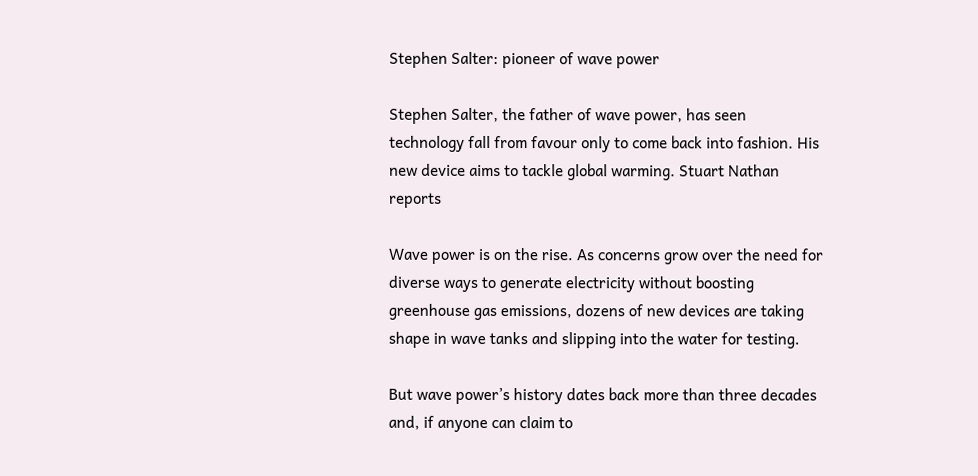Stephen Salter: pioneer of wave power

Stephen Salter, the father of wave power, has seen technology fall from favour only to come back into fashion. His new device aims to tackle global warming. Stuart Nathan reports

Wave power is on the rise. As concerns grow over the need for diverse ways to generate electricity without boosting greenhouse gas emissions, dozens of new devices are taking shape in wave tanks and slipping into the water for testing.

But wave power’s history dates back more than three decades and, if anyone can claim to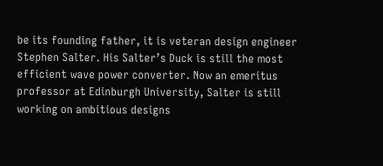be its founding father, it is veteran design engineer Stephen Salter. His Salter’s Duck is still the most efficient wave power converter. Now an emeritus professor at Edinburgh University, Salter is still working on ambitious designs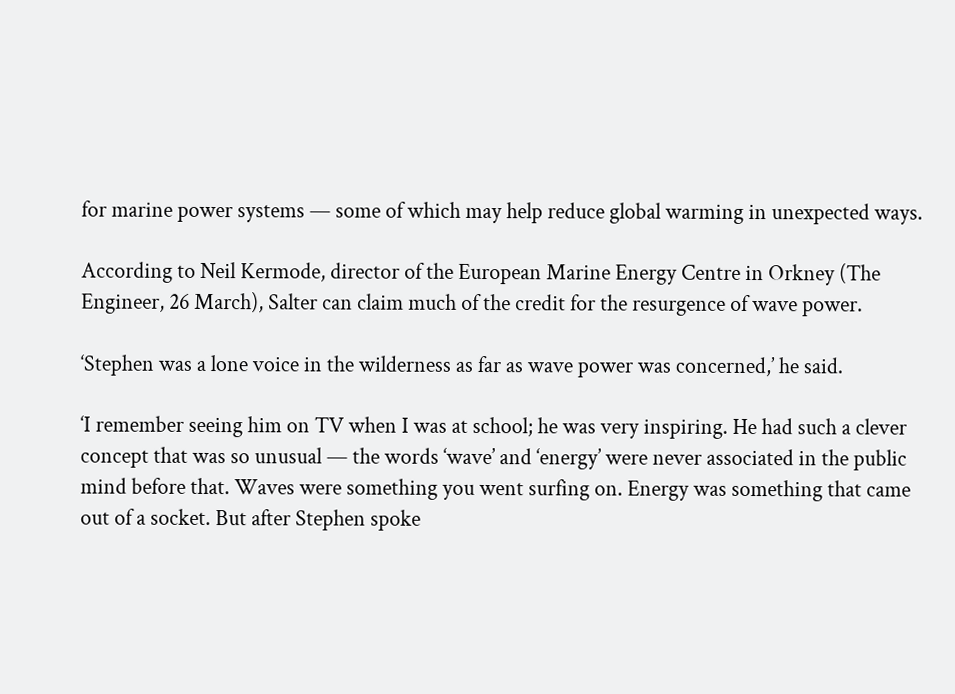for marine power systems — some of which may help reduce global warming in unexpected ways.

According to Neil Kermode, director of the European Marine Energy Centre in Orkney (The Engineer, 26 March), Salter can claim much of the credit for the resurgence of wave power.

‘Stephen was a lone voice in the wilderness as far as wave power was concerned,’ he said.

‘I remember seeing him on TV when I was at school; he was very inspiring. He had such a clever concept that was so unusual — the words ‘wave’ and ‘energy’ were never associated in the public mind before that. Waves were something you went surfing on. Energy was something that came out of a socket. But after Stephen spoke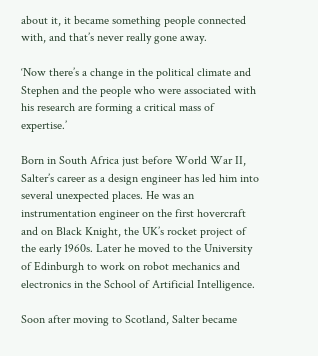about it, it became something people connected with, and that’s never really gone away.

‘Now there’s a change in the political climate and Stephen and the people who were associated with his research are forming a critical mass of expertise.’

Born in South Africa just before World War II, Salter’s career as a design engineer has led him into several unexpected places. He was an instrumentation engineer on the first hovercraft and on Black Knight, the UK’s rocket project of the early 1960s. Later he moved to the University of Edinburgh to work on robot mechanics and electronics in the School of Artificial Intelligence.

Soon after moving to Scotland, Salter became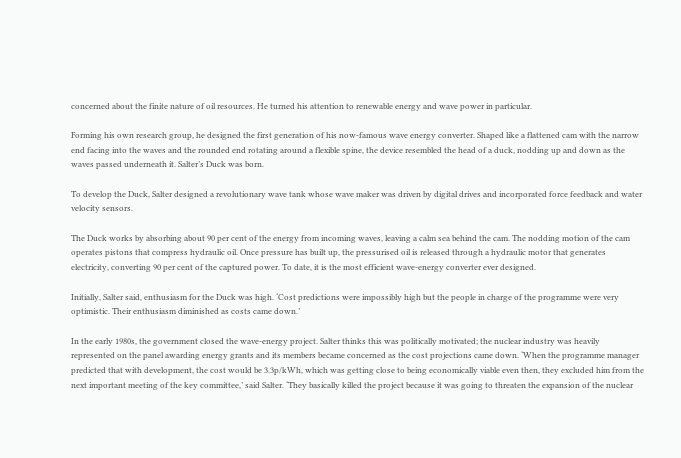concerned about the finite nature of oil resources. He turned his attention to renewable energy and wave power in particular.

Forming his own research group, he designed the first generation of his now-famous wave energy converter. Shaped like a flattened cam with the narrow end facing into the waves and the rounded end rotating around a flexible spine, the device resembled the head of a duck, nodding up and down as the waves passed underneath it. Salter’s Duck was born.

To develop the Duck, Salter designed a revolutionary wave tank whose wave maker was driven by digital drives and incorporated force feedback and water velocity sensors.

The Duck works by absorbing about 90 per cent of the energy from incoming waves, leaving a calm sea behind the cam. The nodding motion of the cam operates pistons that compress hydraulic oil. Once pressure has built up, the pressurised oil is released through a hydraulic motor that generates electricity, converting 90 per cent of the captured power. To date, it is the most efficient wave-energy converter ever designed.

Initially, Salter said, enthusiasm for the Duck was high. ‘Cost predictions were impossibly high but the people in charge of the programme were very optimistic. Their enthusiasm diminished as costs came down.’

In the early 1980s, the government closed the wave-energy project. Salter thinks this was politically motivated; the nuclear industry was heavily represented on the panel awarding energy grants and its members became concerned as the cost projections came down. ‘When the programme manager predicted that with development, the cost would be 3.3p/kWh, which was getting close to being economically viable even then, they excluded him from the next important meeting of the key committee,’ said Salter. ‘They basically killed the project because it was going to threaten the expansion of the nuclear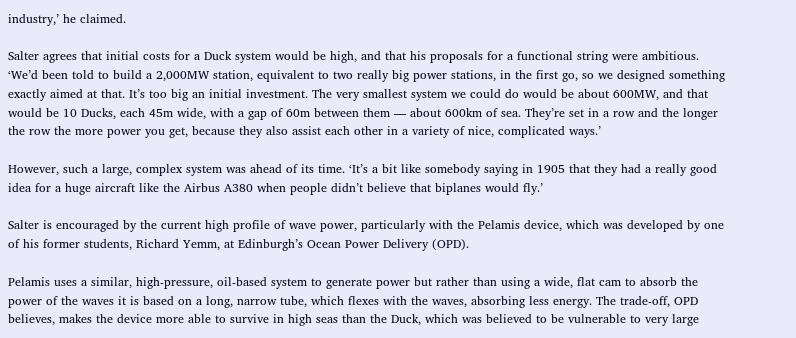industry,’ he claimed.

Salter agrees that initial costs for a Duck system would be high, and that his proposals for a functional string were ambitious. ‘We’d been told to build a 2,000MW station, equivalent to two really big power stations, in the first go, so we designed something exactly aimed at that. It’s too big an initial investment. The very smallest system we could do would be about 600MW, and that would be 10 Ducks, each 45m wide, with a gap of 60m between them — about 600km of sea. They’re set in a row and the longer the row the more power you get, because they also assist each other in a variety of nice, complicated ways.’

However, such a large, complex system was ahead of its time. ‘It’s a bit like somebody saying in 1905 that they had a really good idea for a huge aircraft like the Airbus A380 when people didn’t believe that biplanes would fly.’

Salter is encouraged by the current high profile of wave power, particularly with the Pelamis device, which was developed by one of his former students, Richard Yemm, at Edinburgh’s Ocean Power Delivery (OPD).

Pelamis uses a similar, high-pressure, oil-based system to generate power but rather than using a wide, flat cam to absorb the power of the waves it is based on a long, narrow tube, which flexes with the waves, absorbing less energy. The trade-off, OPD believes, makes the device more able to survive in high seas than the Duck, which was believed to be vulnerable to very large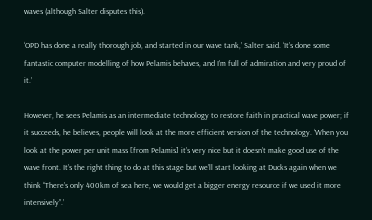waves (although Salter disputes this).

‘OPD has done a really thorough job, and started in our wave tank,’ Salter said. ‘It’s done some fantastic computer modelling of how Pelamis behaves, and I’m full of admiration and very proud of it.’

However, he sees Pelamis as an intermediate technology to restore faith in practical wave power; if it succeeds, he believes, people will look at the more efficient version of the technology. ‘When you look at the power per unit mass [from Pelamis] it’s very nice but it doesn’t make good use of the wave front. It’s the right thing to do at this stage but we’ll start looking at Ducks again when we think “There’s only 400km of sea here, we would get a bigger energy resource if we used it more intensively”.’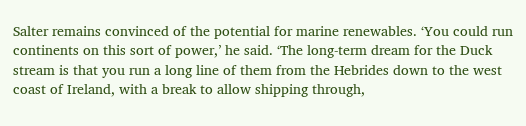Salter remains convinced of the potential for marine renewables. ‘You could run continents on this sort of power,’ he said. ‘The long-term dream for the Duck stream is that you run a long line of them from the Hebrides down to the west coast of Ireland, with a break to allow shipping through,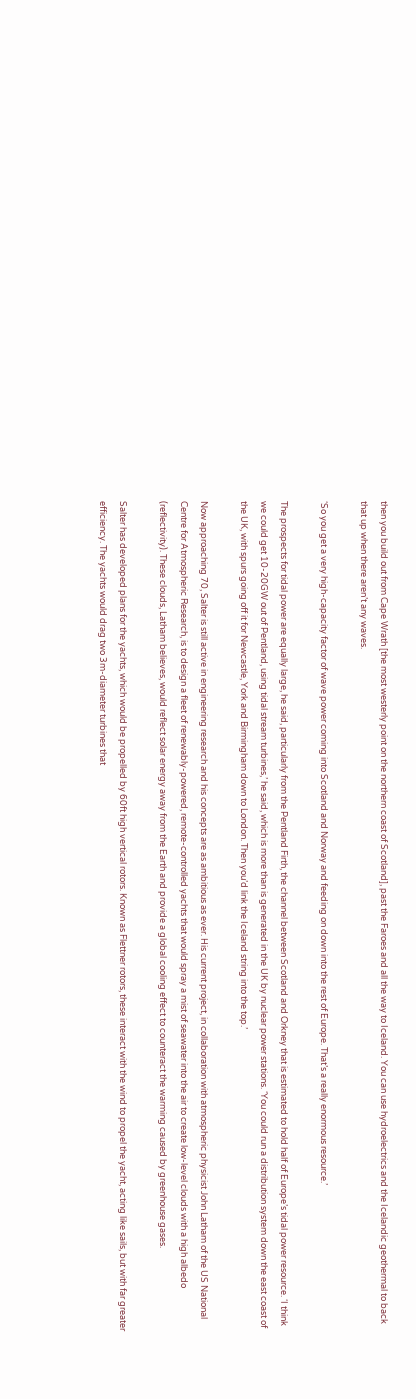then you build out from Cape Wrath [the most westerly point on the northern coast of Scotland], past the Faroes and all the way to Iceland. You can use hydroelectrics and the Icelandic geothermal to back that up when there aren’t any waves.

‘So you get a very high-capacity factor of wave power coming into Scotland and Norway and feeding on down into the rest of Europe. That’s a really enormous resource.’

The prospects for tidal power are equally large, he said, particularly from the Pentland Firth, the channel between Scotland and Orkney that is estimated to hold half of Europe’s tidal power resource. ‘I think we could get 10-20GW out of Pentland, using tidal stream turbines,’ he said, which is more than is generated in the UK by nuclear power stations. ‘You could run a distribution system down the east coast of the UK, with spurs going off it for Newcastle, York and Birmingham down to London. Then you’d link the Iceland string into the top.’

Now approaching 70, Salter is still active in engineering research and his concepts are as ambitious as ever. His current project, in collaboration with atmospheric physicist John Latham of the US National Centre for Atmospheric Research, is to design a fleet of renewably-powered, remote-controlled yachts that would spray a mist of seawater into the air to create low-level clouds with a high albedo (reflectivity). These clouds, Latham believes, would reflect solar energy away from the Earth and provide a global cooling effect to counteract the warming caused by greenhouse gases.

Salter has developed plans for the yachts, which would be propelled by 60ft high vertical rotors. Known as Flettner rotors, these interact with the wind to propel the yacht, acting like sails, but with far greater efficiency. The yachts would drag two 3m-diameter turbines that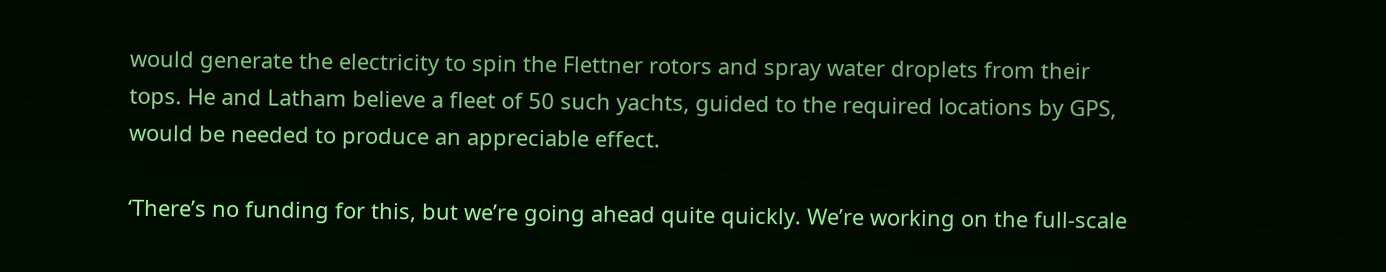would generate the electricity to spin the Flettner rotors and spray water droplets from their tops. He and Latham believe a fleet of 50 such yachts, guided to the required locations by GPS, would be needed to produce an appreciable effect.

‘There’s no funding for this, but we’re going ahead quite quickly. We’re working on the full-scale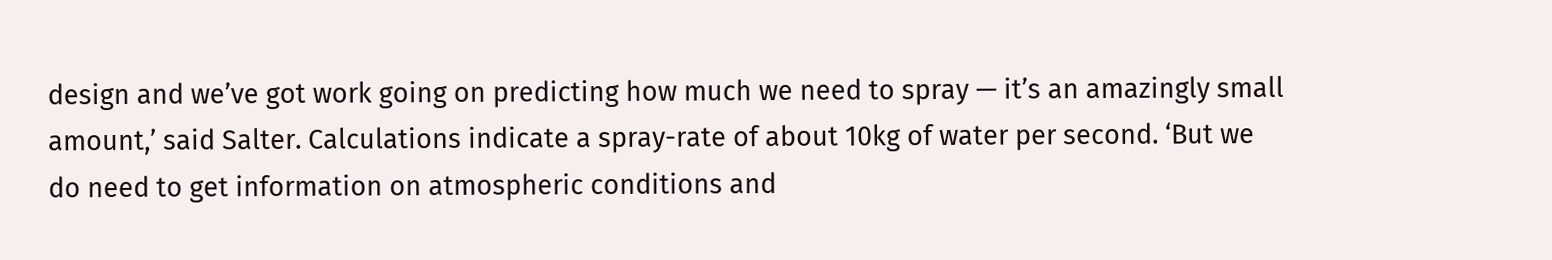design and we’ve got work going on predicting how much we need to spray — it’s an amazingly small amount,’ said Salter. Calculations indicate a spray-rate of about 10kg of water per second. ‘But we do need to get information on atmospheric conditions and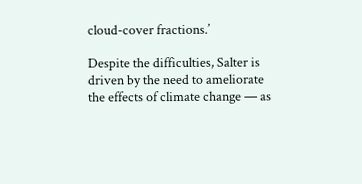cloud-cover fractions.’

Despite the difficulties, Salter is driven by the need to ameliorate the effects of climate change — as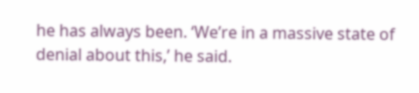he has always been. ‘We’re in a massive state of denial about this,’ he said.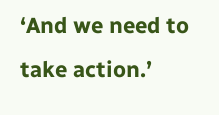‘And we need to take action.’